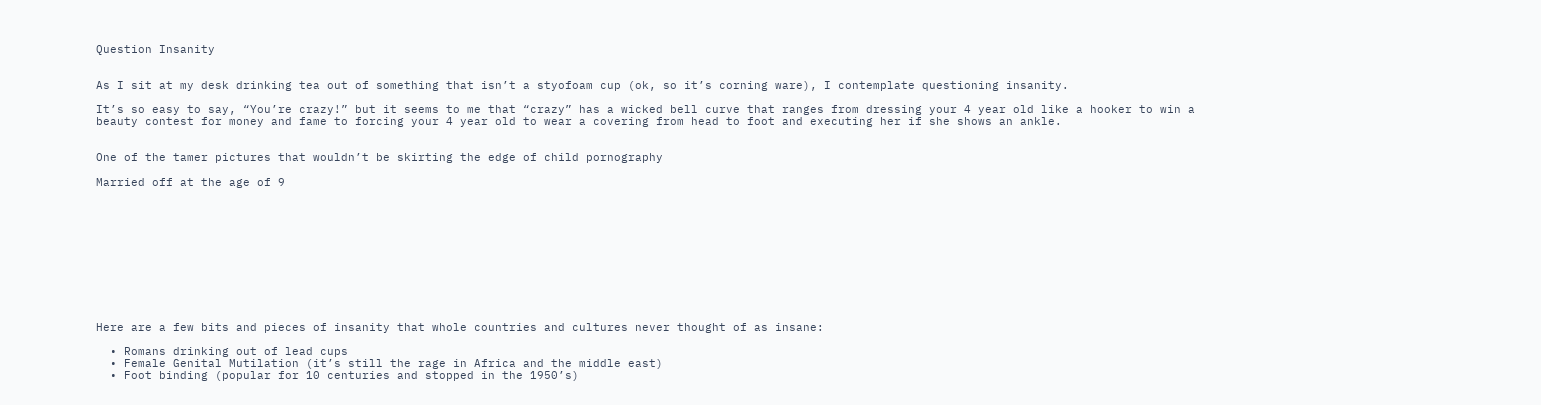Question Insanity


As I sit at my desk drinking tea out of something that isn’t a styofoam cup (ok, so it’s corning ware), I contemplate questioning insanity.

It’s so easy to say, “You’re crazy!” but it seems to me that “crazy” has a wicked bell curve that ranges from dressing your 4 year old like a hooker to win a beauty contest for money and fame to forcing your 4 year old to wear a covering from head to foot and executing her if she shows an ankle.


One of the tamer pictures that wouldn’t be skirting the edge of child pornography

Married off at the age of 9











Here are a few bits and pieces of insanity that whole countries and cultures never thought of as insane:

  • Romans drinking out of lead cups
  • Female Genital Mutilation (it’s still the rage in Africa and the middle east)
  • Foot binding (popular for 10 centuries and stopped in the 1950’s)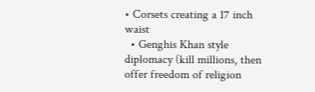• Corsets creating a 17 inch waist
  • Genghis Khan style diplomacy (kill millions, then offer freedom of religion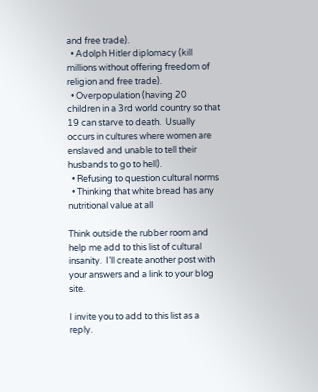and free trade).
  • Adolph Hitler diplomacy (kill millions without offering freedom of religion and free trade).
  • Overpopulation (having 20 children in a 3rd world country so that 19 can starve to death.  Usually occurs in cultures where women are enslaved and unable to tell their husbands to go to hell).
  • Refusing to question cultural norms
  • Thinking that white bread has any nutritional value at all

Think outside the rubber room and help me add to this list of cultural insanity.  I’ll create another post with your answers and a link to your blog site.

I invite you to add to this list as a reply.